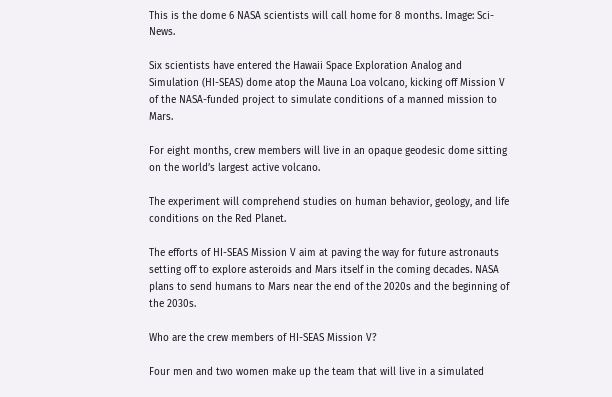This is the dome 6 NASA scientists will call home for 8 months. Image: Sci-News.

Six scientists have entered the Hawaii Space Exploration Analog and Simulation (HI-SEAS) dome atop the Mauna Loa volcano, kicking off Mission V of the NASA-funded project to simulate conditions of a manned mission to Mars.

For eight months, crew members will live in an opaque geodesic dome sitting on the world’s largest active volcano.

The experiment will comprehend studies on human behavior, geology, and life conditions on the Red Planet.

The efforts of HI-SEAS Mission V aim at paving the way for future astronauts setting off to explore asteroids and Mars itself in the coming decades. NASA plans to send humans to Mars near the end of the 2020s and the beginning of the 2030s.

Who are the crew members of HI-SEAS Mission V?

Four men and two women make up the team that will live in a simulated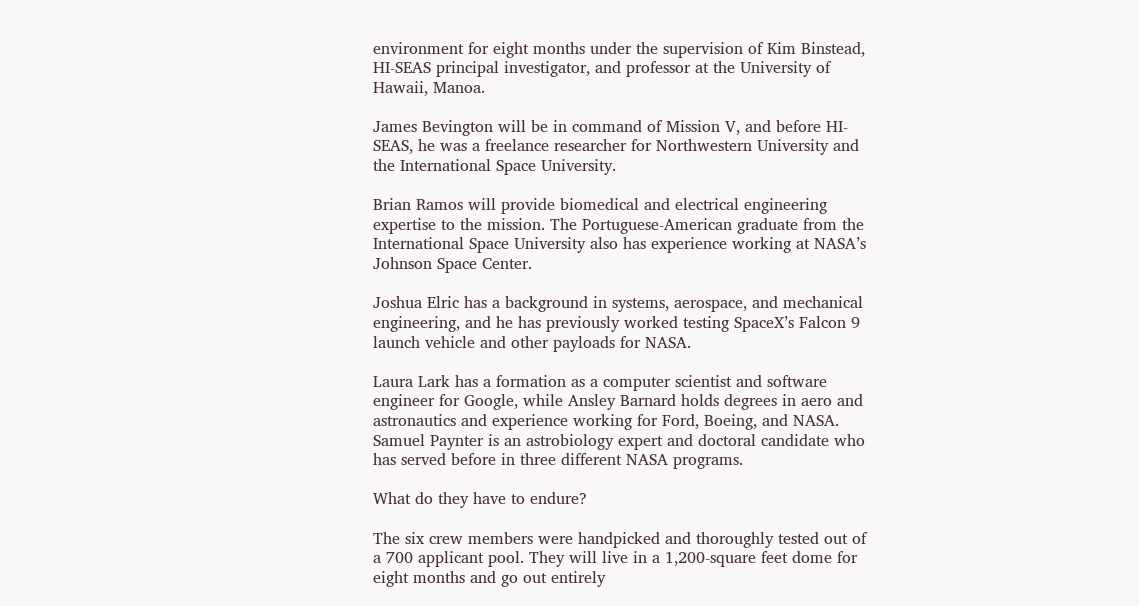environment for eight months under the supervision of Kim Binstead, HI-SEAS principal investigator, and professor at the University of Hawaii, Manoa.

James Bevington will be in command of Mission V, and before HI-SEAS, he was a freelance researcher for Northwestern University and the International Space University.

Brian Ramos will provide biomedical and electrical engineering expertise to the mission. The Portuguese-American graduate from the International Space University also has experience working at NASA’s Johnson Space Center.

Joshua Elric has a background in systems, aerospace, and mechanical engineering, and he has previously worked testing SpaceX’s Falcon 9 launch vehicle and other payloads for NASA.

Laura Lark has a formation as a computer scientist and software engineer for Google, while Ansley Barnard holds degrees in aero and astronautics and experience working for Ford, Boeing, and NASA. Samuel Paynter is an astrobiology expert and doctoral candidate who has served before in three different NASA programs.

What do they have to endure?

The six crew members were handpicked and thoroughly tested out of a 700 applicant pool. They will live in a 1,200-square feet dome for eight months and go out entirely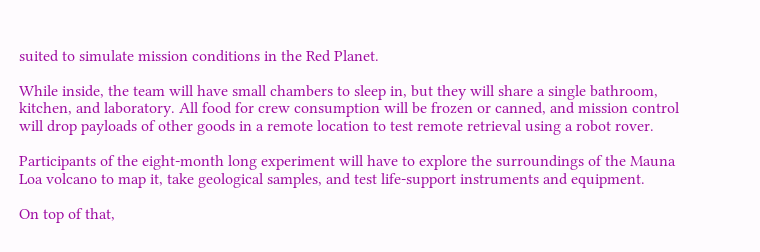suited to simulate mission conditions in the Red Planet.

While inside, the team will have small chambers to sleep in, but they will share a single bathroom, kitchen, and laboratory. All food for crew consumption will be frozen or canned, and mission control will drop payloads of other goods in a remote location to test remote retrieval using a robot rover.

Participants of the eight-month long experiment will have to explore the surroundings of the Mauna Loa volcano to map it, take geological samples, and test life-support instruments and equipment.

On top of that,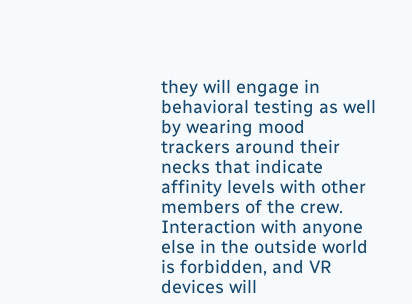they will engage in behavioral testing as well by wearing mood trackers around their necks that indicate affinity levels with other members of the crew. Interaction with anyone else in the outside world is forbidden, and VR devices will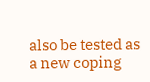also be tested as a new coping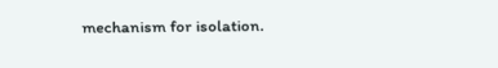mechanism for isolation.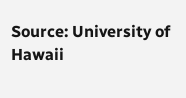Source: University of Hawaii